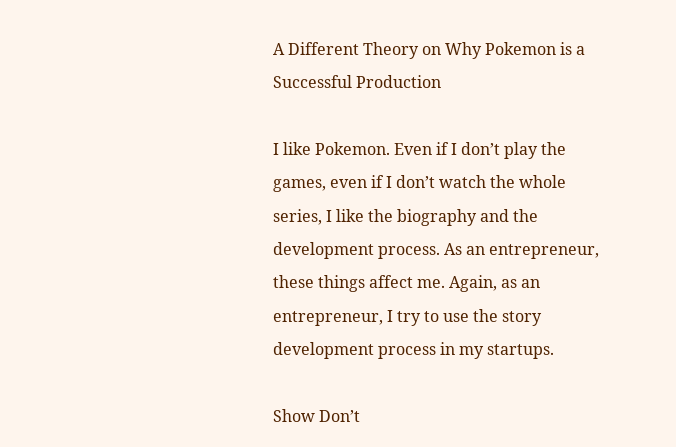A Different Theory on Why Pokemon is a Successful Production

I like Pokemon. Even if I don’t play the games, even if I don’t watch the whole series, I like the biography and the development process. As an entrepreneur, these things affect me. Again, as an entrepreneur, I try to use the story development process in my startups.

Show Don’t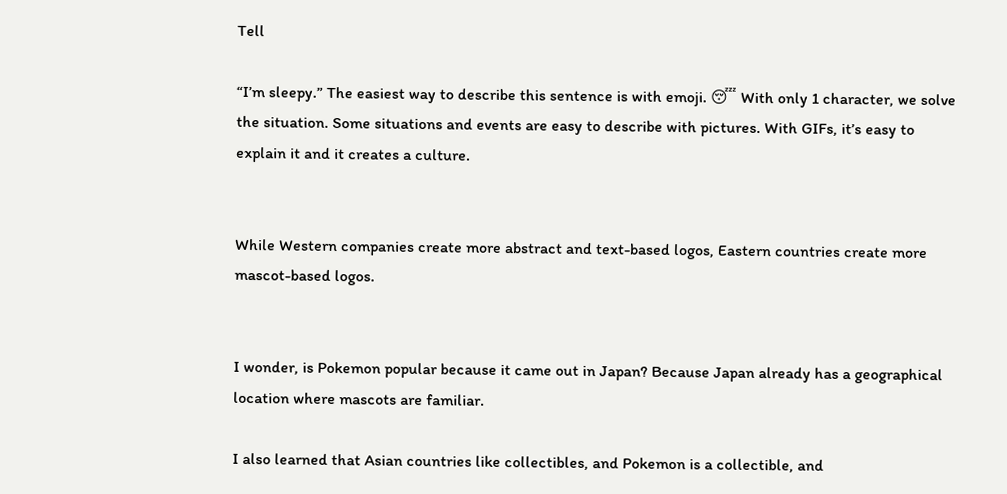Tell

“I’m sleepy.” The easiest way to describe this sentence is with emoji. 😴 With only 1 character, we solve the situation. Some situations and events are easy to describe with pictures. With GIFs, it’s easy to explain it and it creates a culture.


While Western companies create more abstract and text-based logos, Eastern countries create more mascot-based logos.


I wonder, is Pokemon popular because it came out in Japan? Because Japan already has a geographical location where mascots are familiar.

I also learned that Asian countries like collectibles, and Pokemon is a collectible, and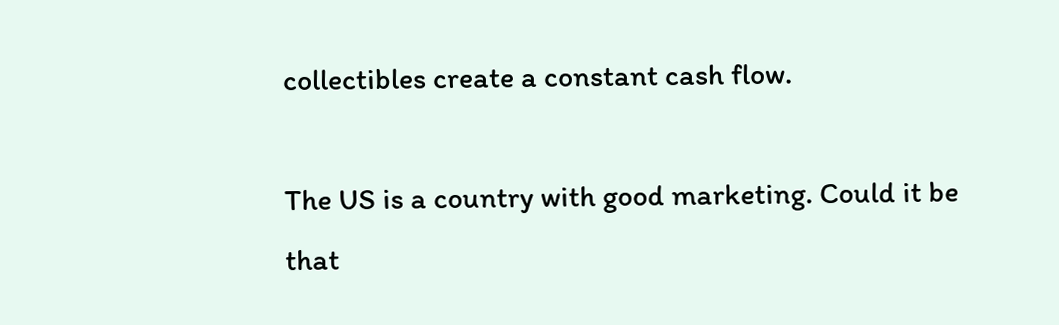collectibles create a constant cash flow.

The US is a country with good marketing. Could it be that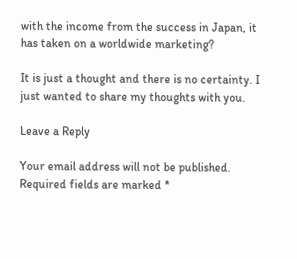with the income from the success in Japan, it has taken on a worldwide marketing?

It is just a thought and there is no certainty. I just wanted to share my thoughts with you.

Leave a Reply

Your email address will not be published. Required fields are marked *